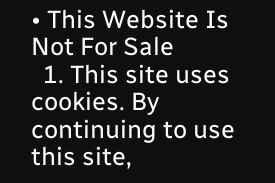• This Website Is Not For Sale
  1. This site uses cookies. By continuing to use this site,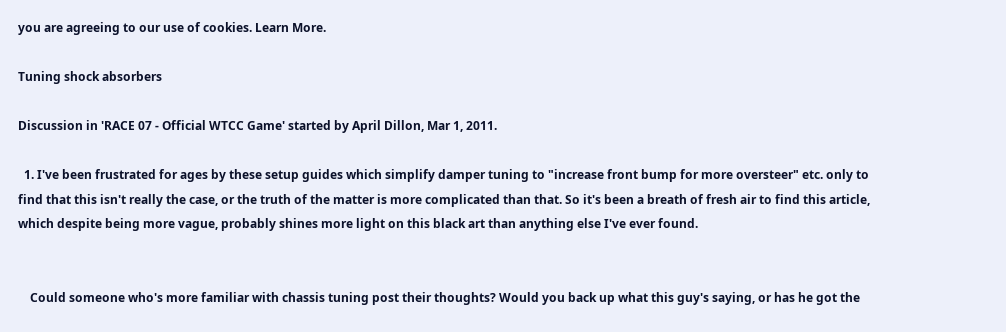you are agreeing to our use of cookies. Learn More.

Tuning shock absorbers

Discussion in 'RACE 07 - Official WTCC Game' started by April Dillon, Mar 1, 2011.

  1. I've been frustrated for ages by these setup guides which simplify damper tuning to "increase front bump for more oversteer" etc. only to find that this isn't really the case, or the truth of the matter is more complicated than that. So it's been a breath of fresh air to find this article, which despite being more vague, probably shines more light on this black art than anything else I've ever found.


    Could someone who's more familiar with chassis tuning post their thoughts? Would you back up what this guy's saying, or has he got the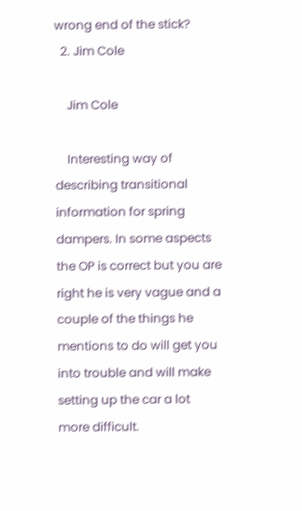wrong end of the stick?
  2. Jim Cole

    Jim Cole

    Interesting way of describing transitional information for spring dampers. In some aspects the OP is correct but you are right he is very vague and a couple of the things he mentions to do will get you into trouble and will make setting up the car a lot more difficult.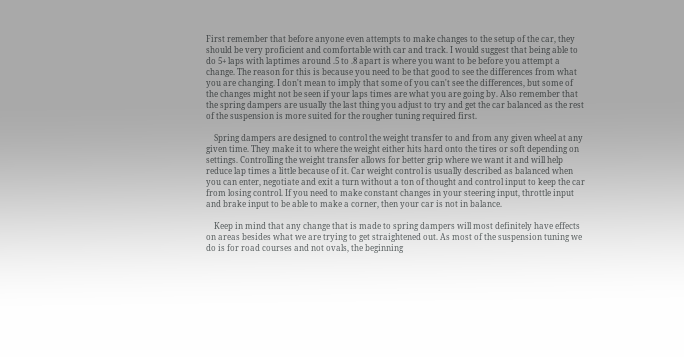First remember that before anyone even attempts to make changes to the setup of the car, they should be very proficient and comfortable with car and track. I would suggest that being able to do 5+ laps with laptimes around .5 to .8 apart is where you want to be before you attempt a change. The reason for this is because you need to be that good to see the differences from what you are changing. I don't mean to imply that some of you can't see the differences, but some of the changes might not be seen if your laps times are what you are going by. Also remember that the spring dampers are usually the last thing you adjust to try and get the car balanced as the rest of the suspension is more suited for the rougher tuning required first.

    Spring dampers are designed to control the weight transfer to and from any given wheel at any given time. They make it to where the weight either hits hard onto the tires or soft depending on settings. Controlling the weight transfer allows for better grip where we want it and will help reduce lap times a little because of it. Car weight control is usually described as balanced when you can enter, negotiate and exit a turn without a ton of thought and control input to keep the car from losing control. If you need to make constant changes in your steering input, throttle input and brake input to be able to make a corner, then your car is not in balance.

    Keep in mind that any change that is made to spring dampers will most definitely have effects on areas besides what we are trying to get straightened out. As most of the suspension tuning we do is for road courses and not ovals, the beginning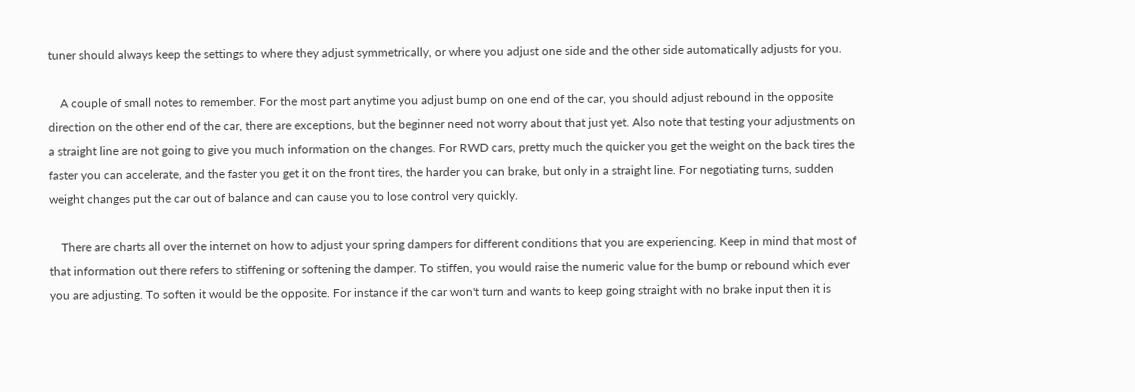tuner should always keep the settings to where they adjust symmetrically, or where you adjust one side and the other side automatically adjusts for you.

    A couple of small notes to remember. For the most part anytime you adjust bump on one end of the car, you should adjust rebound in the opposite direction on the other end of the car, there are exceptions, but the beginner need not worry about that just yet. Also note that testing your adjustments on a straight line are not going to give you much information on the changes. For RWD cars, pretty much the quicker you get the weight on the back tires the faster you can accelerate, and the faster you get it on the front tires, the harder you can brake, but only in a straight line. For negotiating turns, sudden weight changes put the car out of balance and can cause you to lose control very quickly.

    There are charts all over the internet on how to adjust your spring dampers for different conditions that you are experiencing. Keep in mind that most of that information out there refers to stiffening or softening the damper. To stiffen, you would raise the numeric value for the bump or rebound which ever you are adjusting. To soften it would be the opposite. For instance if the car won't turn and wants to keep going straight with no brake input then it is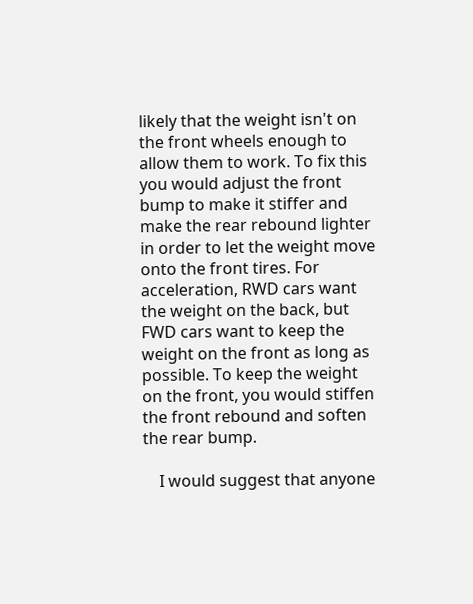likely that the weight isn't on the front wheels enough to allow them to work. To fix this you would adjust the front bump to make it stiffer and make the rear rebound lighter in order to let the weight move onto the front tires. For acceleration, RWD cars want the weight on the back, but FWD cars want to keep the weight on the front as long as possible. To keep the weight on the front, you would stiffen the front rebound and soften the rear bump.

    I would suggest that anyone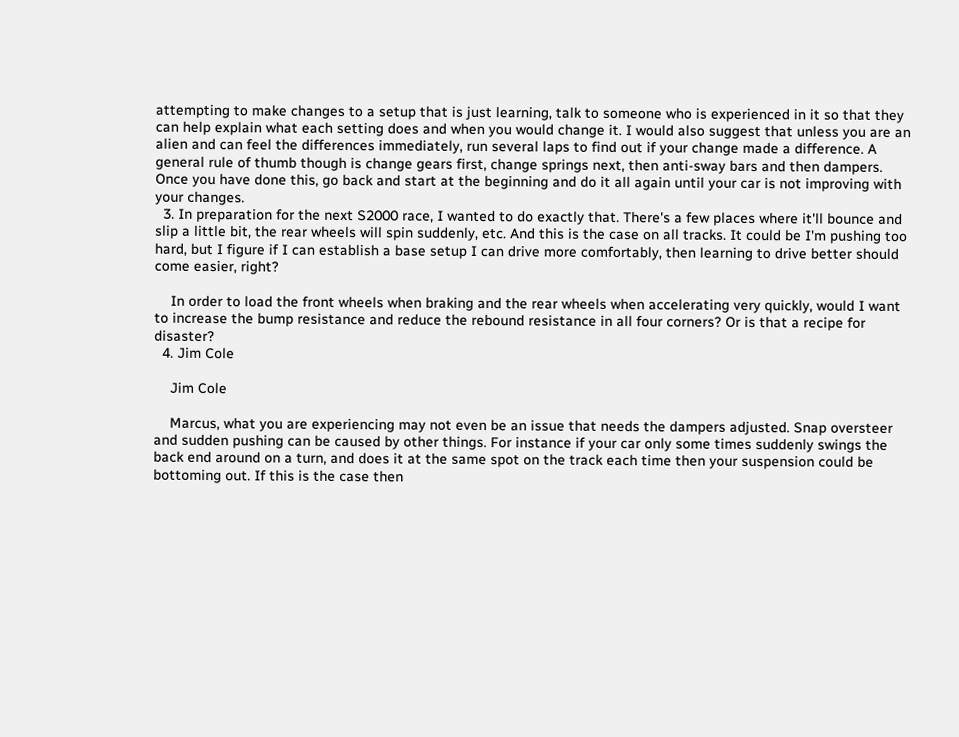attempting to make changes to a setup that is just learning, talk to someone who is experienced in it so that they can help explain what each setting does and when you would change it. I would also suggest that unless you are an alien and can feel the differences immediately, run several laps to find out if your change made a difference. A general rule of thumb though is change gears first, change springs next, then anti-sway bars and then dampers. Once you have done this, go back and start at the beginning and do it all again until your car is not improving with your changes.
  3. In preparation for the next S2000 race, I wanted to do exactly that. There's a few places where it'll bounce and slip a little bit, the rear wheels will spin suddenly, etc. And this is the case on all tracks. It could be I'm pushing too hard, but I figure if I can establish a base setup I can drive more comfortably, then learning to drive better should come easier, right?

    In order to load the front wheels when braking and the rear wheels when accelerating very quickly, would I want to increase the bump resistance and reduce the rebound resistance in all four corners? Or is that a recipe for disaster?
  4. Jim Cole

    Jim Cole

    Marcus, what you are experiencing may not even be an issue that needs the dampers adjusted. Snap oversteer and sudden pushing can be caused by other things. For instance if your car only some times suddenly swings the back end around on a turn, and does it at the same spot on the track each time then your suspension could be bottoming out. If this is the case then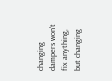changing dampers won't fix anything, but changing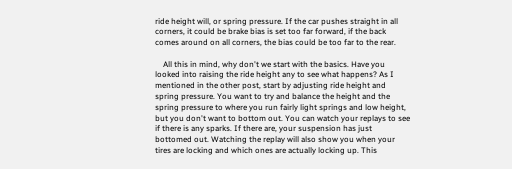ride height will, or spring pressure. If the car pushes straight in all corners, it could be brake bias is set too far forward, if the back comes around on all corners, the bias could be too far to the rear.

    All this in mind, why don't we start with the basics. Have you looked into raising the ride height any to see what happens? As I mentioned in the other post, start by adjusting ride height and spring pressure. You want to try and balance the height and the spring pressure to where you run fairly light springs and low height, but you don't want to bottom out. You can watch your replays to see if there is any sparks. If there are, your suspension has just bottomed out. Watching the replay will also show you when your tires are locking and which ones are actually locking up. This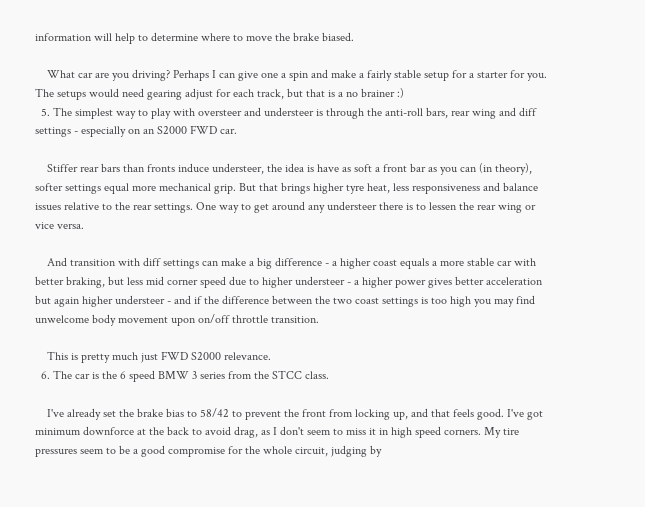information will help to determine where to move the brake biased.

    What car are you driving? Perhaps I can give one a spin and make a fairly stable setup for a starter for you. The setups would need gearing adjust for each track, but that is a no brainer :)
  5. The simplest way to play with oversteer and understeer is through the anti-roll bars, rear wing and diff settings - especially on an S2000 FWD car.

    Stiffer rear bars than fronts induce understeer, the idea is have as soft a front bar as you can (in theory), softer settings equal more mechanical grip. But that brings higher tyre heat, less responsiveness and balance issues relative to the rear settings. One way to get around any understeer there is to lessen the rear wing or vice versa.

    And transition with diff settings can make a big difference - a higher coast equals a more stable car with better braking, but less mid corner speed due to higher understeer - a higher power gives better acceleration but again higher understeer - and if the difference between the two coast settings is too high you may find unwelcome body movement upon on/off throttle transition.

    This is pretty much just FWD S2000 relevance.
  6. The car is the 6 speed BMW 3 series from the STCC class.

    I've already set the brake bias to 58/42 to prevent the front from locking up, and that feels good. I've got minimum downforce at the back to avoid drag, as I don't seem to miss it in high speed corners. My tire pressures seem to be a good compromise for the whole circuit, judging by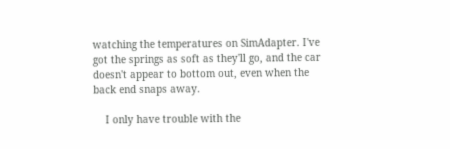watching the temperatures on SimAdapter. I've got the springs as soft as they'll go, and the car doesn't appear to bottom out, even when the back end snaps away.

    I only have trouble with the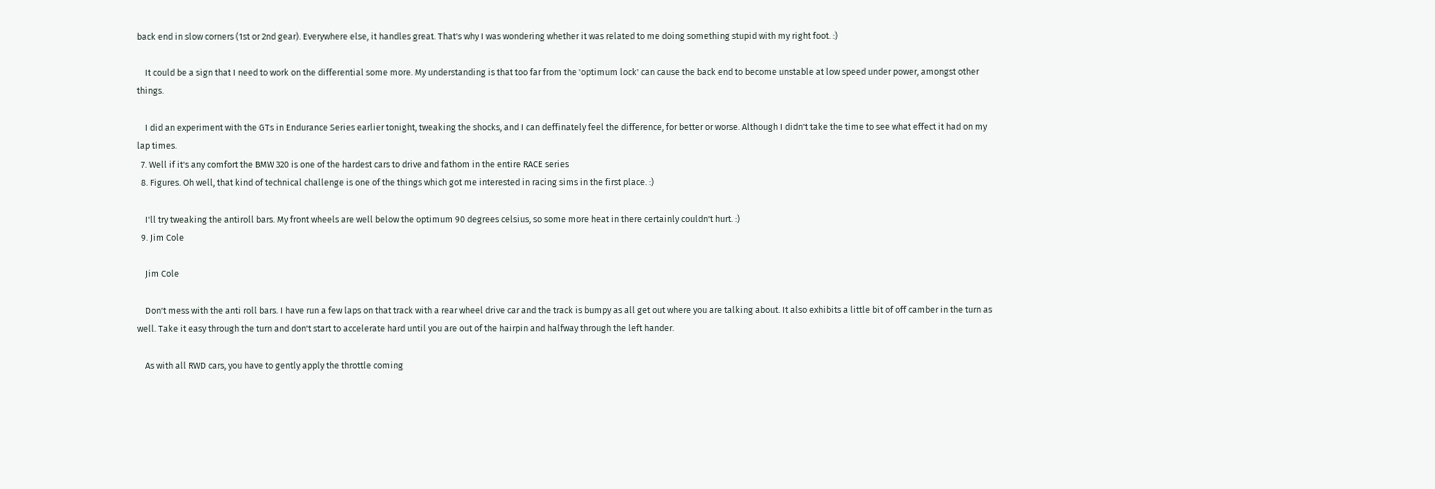back end in slow corners (1st or 2nd gear). Everywhere else, it handles great. That's why I was wondering whether it was related to me doing something stupid with my right foot. :)

    It could be a sign that I need to work on the differential some more. My understanding is that too far from the 'optimum lock' can cause the back end to become unstable at low speed under power, amongst other things.

    I did an experiment with the GTs in Endurance Series earlier tonight, tweaking the shocks, and I can deffinately feel the difference, for better or worse. Although I didn't take the time to see what effect it had on my lap times.
  7. Well if it's any comfort the BMW 320 is one of the hardest cars to drive and fathom in the entire RACE series
  8. Figures. Oh well, that kind of technical challenge is one of the things which got me interested in racing sims in the first place. :)

    I'll try tweaking the antiroll bars. My front wheels are well below the optimum 90 degrees celsius, so some more heat in there certainly couldn't hurt. :)
  9. Jim Cole

    Jim Cole

    Don't mess with the anti roll bars. I have run a few laps on that track with a rear wheel drive car and the track is bumpy as all get out where you are talking about. It also exhibits a little bit of off camber in the turn as well. Take it easy through the turn and don't start to accelerate hard until you are out of the hairpin and halfway through the left hander.

    As with all RWD cars, you have to gently apply the throttle coming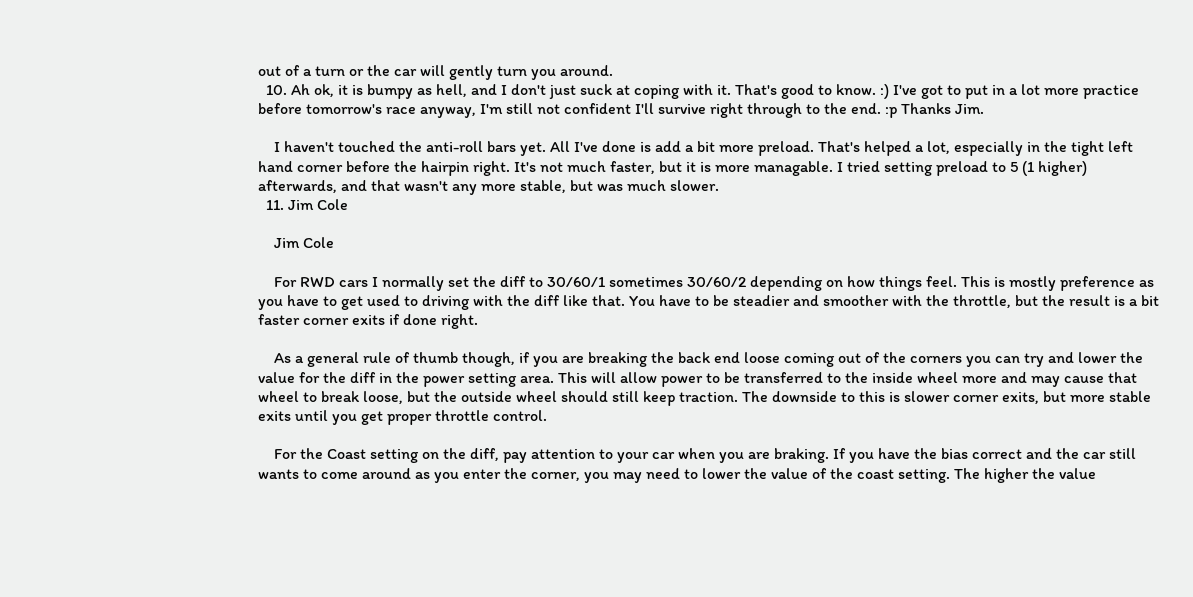out of a turn or the car will gently turn you around.
  10. Ah ok, it is bumpy as hell, and I don't just suck at coping with it. That's good to know. :) I've got to put in a lot more practice before tomorrow's race anyway, I'm still not confident I'll survive right through to the end. :p Thanks Jim.

    I haven't touched the anti-roll bars yet. All I've done is add a bit more preload. That's helped a lot, especially in the tight left hand corner before the hairpin right. It's not much faster, but it is more managable. I tried setting preload to 5 (1 higher) afterwards, and that wasn't any more stable, but was much slower.
  11. Jim Cole

    Jim Cole

    For RWD cars I normally set the diff to 30/60/1 sometimes 30/60/2 depending on how things feel. This is mostly preference as you have to get used to driving with the diff like that. You have to be steadier and smoother with the throttle, but the result is a bit faster corner exits if done right.

    As a general rule of thumb though, if you are breaking the back end loose coming out of the corners you can try and lower the value for the diff in the power setting area. This will allow power to be transferred to the inside wheel more and may cause that wheel to break loose, but the outside wheel should still keep traction. The downside to this is slower corner exits, but more stable exits until you get proper throttle control.

    For the Coast setting on the diff, pay attention to your car when you are braking. If you have the bias correct and the car still wants to come around as you enter the corner, you may need to lower the value of the coast setting. The higher the value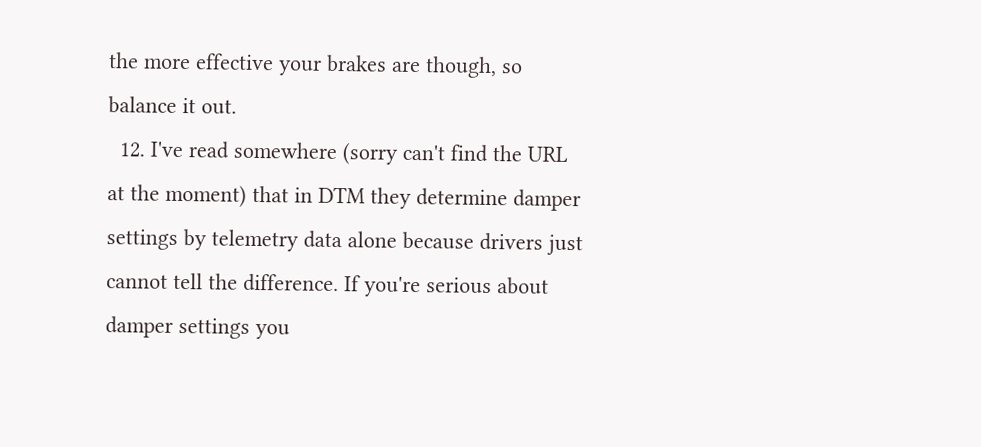the more effective your brakes are though, so balance it out.
  12. I've read somewhere (sorry can't find the URL at the moment) that in DTM they determine damper settings by telemetry data alone because drivers just cannot tell the difference. If you're serious about damper settings you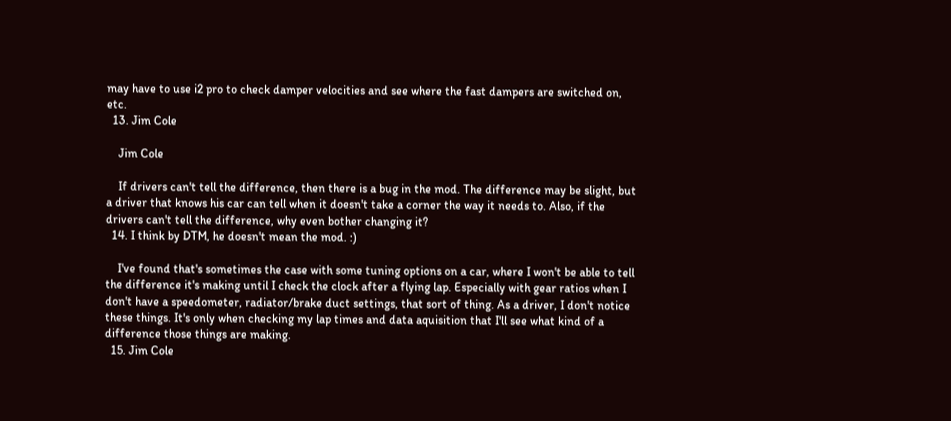may have to use i2 pro to check damper velocities and see where the fast dampers are switched on, etc.
  13. Jim Cole

    Jim Cole

    If drivers can't tell the difference, then there is a bug in the mod. The difference may be slight, but a driver that knows his car can tell when it doesn't take a corner the way it needs to. Also, if the drivers can't tell the difference, why even bother changing it?
  14. I think by DTM, he doesn't mean the mod. :)

    I've found that's sometimes the case with some tuning options on a car, where I won't be able to tell the difference it's making until I check the clock after a flying lap. Especially with gear ratios when I don't have a speedometer, radiator/brake duct settings, that sort of thing. As a driver, I don't notice these things. It's only when checking my lap times and data aquisition that I'll see what kind of a difference those things are making.
  15. Jim Cole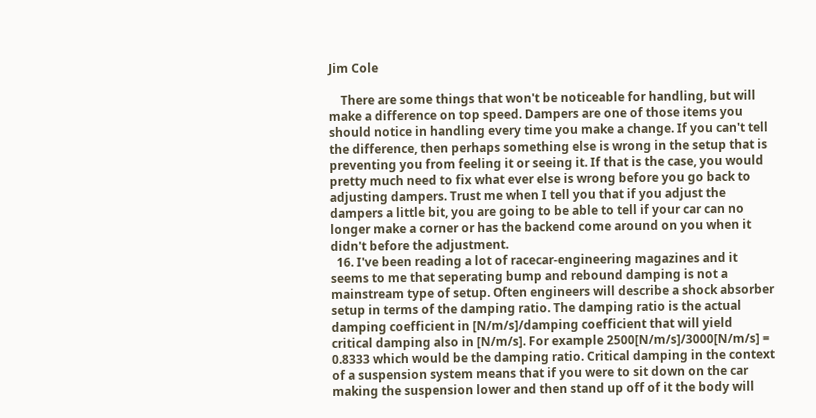Jim Cole

    There are some things that won't be noticeable for handling, but will make a difference on top speed. Dampers are one of those items you should notice in handling every time you make a change. If you can't tell the difference, then perhaps something else is wrong in the setup that is preventing you from feeling it or seeing it. If that is the case, you would pretty much need to fix what ever else is wrong before you go back to adjusting dampers. Trust me when I tell you that if you adjust the dampers a little bit, you are going to be able to tell if your car can no longer make a corner or has the backend come around on you when it didn't before the adjustment.
  16. I've been reading a lot of racecar-engineering magazines and it seems to me that seperating bump and rebound damping is not a mainstream type of setup. Often engineers will describe a shock absorber setup in terms of the damping ratio. The damping ratio is the actual damping coefficient in [N/m/s]/damping coefficient that will yield critical damping also in [N/m/s]. For example 2500[N/m/s]/3000[N/m/s] = 0.8333 which would be the damping ratio. Critical damping in the context of a suspension system means that if you were to sit down on the car making the suspension lower and then stand up off of it the body will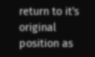return to it's original position as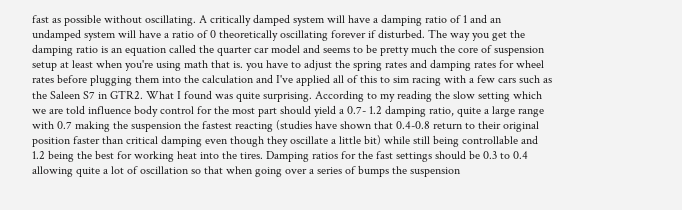fast as possible without oscillating. A critically damped system will have a damping ratio of 1 and an undamped system will have a ratio of 0 theoretically oscillating forever if disturbed. The way you get the damping ratio is an equation called the quarter car model and seems to be pretty much the core of suspension setup at least when you're using math that is. you have to adjust the spring rates and damping rates for wheel rates before plugging them into the calculation and I've applied all of this to sim racing with a few cars such as the Saleen S7 in GTR2. What I found was quite surprising. According to my reading the slow setting which we are told influence body control for the most part should yield a 0.7- 1.2 damping ratio, quite a large range with 0.7 making the suspension the fastest reacting (studies have shown that 0.4-0.8 return to their original position faster than critical damping even though they oscillate a little bit) while still being controllable and 1.2 being the best for working heat into the tires. Damping ratios for the fast settings should be 0.3 to 0.4 allowing quite a lot of oscillation so that when going over a series of bumps the suspension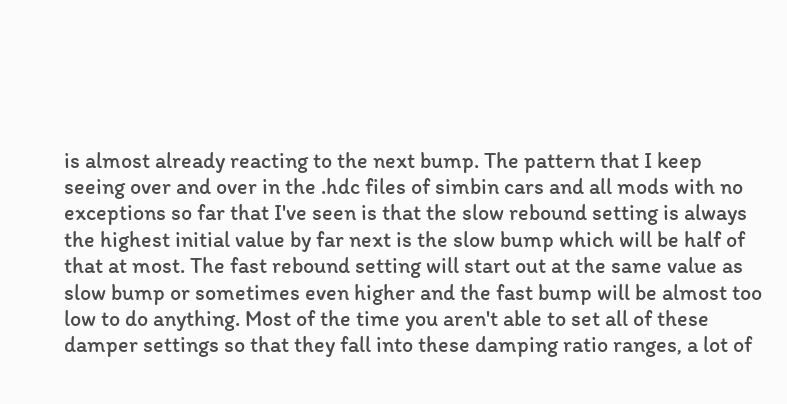is almost already reacting to the next bump. The pattern that I keep seeing over and over in the .hdc files of simbin cars and all mods with no exceptions so far that I've seen is that the slow rebound setting is always the highest initial value by far next is the slow bump which will be half of that at most. The fast rebound setting will start out at the same value as slow bump or sometimes even higher and the fast bump will be almost too low to do anything. Most of the time you aren't able to set all of these damper settings so that they fall into these damping ratio ranges, a lot of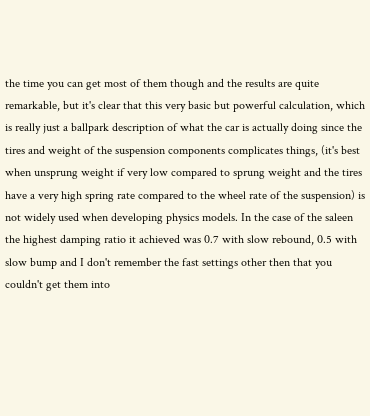the time you can get most of them though and the results are quite remarkable, but it's clear that this very basic but powerful calculation, which is really just a ballpark description of what the car is actually doing since the tires and weight of the suspension components complicates things, (it's best when unsprung weight if very low compared to sprung weight and the tires have a very high spring rate compared to the wheel rate of the suspension) is not widely used when developing physics models. In the case of the saleen the highest damping ratio it achieved was 0.7 with slow rebound, 0.5 with slow bump and I don't remember the fast settings other then that you couldn't get them into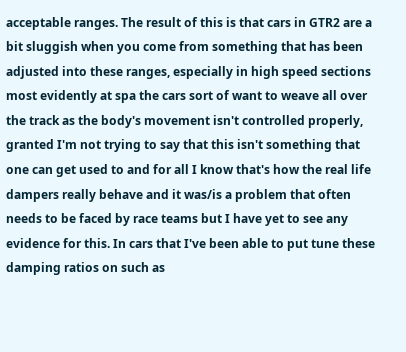acceptable ranges. The result of this is that cars in GTR2 are a bit sluggish when you come from something that has been adjusted into these ranges, especially in high speed sections most evidently at spa the cars sort of want to weave all over the track as the body's movement isn't controlled properly, granted I'm not trying to say that this isn't something that one can get used to and for all I know that's how the real life dampers really behave and it was/is a problem that often needs to be faced by race teams but I have yet to see any evidence for this. In cars that I've been able to put tune these damping ratios on such as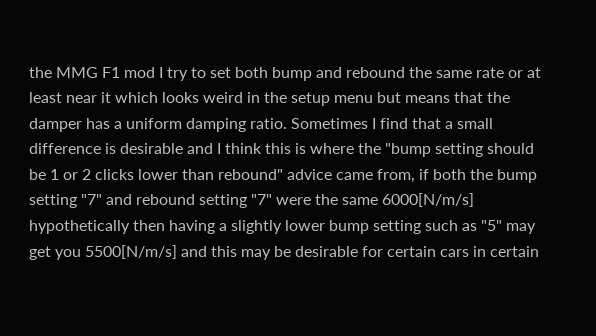the MMG F1 mod I try to set both bump and rebound the same rate or at least near it which looks weird in the setup menu but means that the damper has a uniform damping ratio. Sometimes I find that a small difference is desirable and I think this is where the "bump setting should be 1 or 2 clicks lower than rebound" advice came from, if both the bump setting "7" and rebound setting "7" were the same 6000[N/m/s] hypothetically then having a slightly lower bump setting such as "5" may get you 5500[N/m/s] and this may be desirable for certain cars in certain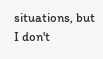situations, but I don't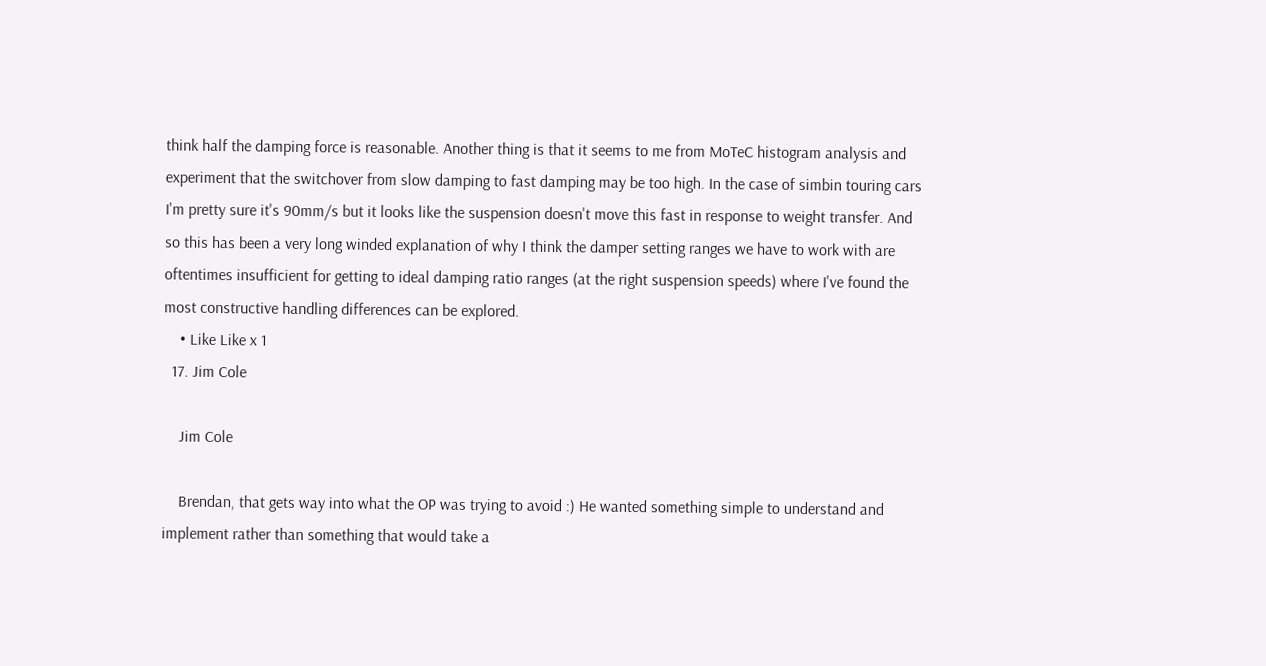think half the damping force is reasonable. Another thing is that it seems to me from MoTeC histogram analysis and experiment that the switchover from slow damping to fast damping may be too high. In the case of simbin touring cars I'm pretty sure it's 90mm/s but it looks like the suspension doesn't move this fast in response to weight transfer. And so this has been a very long winded explanation of why I think the damper setting ranges we have to work with are oftentimes insufficient for getting to ideal damping ratio ranges (at the right suspension speeds) where I've found the most constructive handling differences can be explored.
    • Like Like x 1
  17. Jim Cole

    Jim Cole

    Brendan, that gets way into what the OP was trying to avoid :) He wanted something simple to understand and implement rather than something that would take a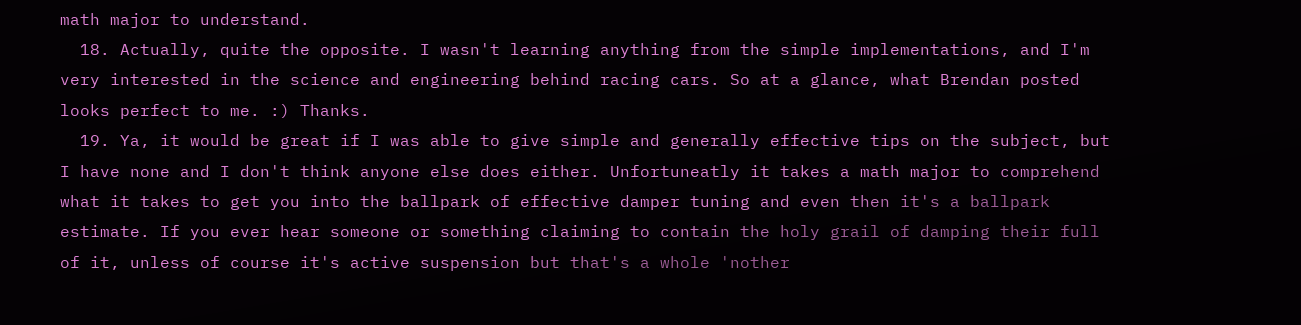math major to understand.
  18. Actually, quite the opposite. I wasn't learning anything from the simple implementations, and I'm very interested in the science and engineering behind racing cars. So at a glance, what Brendan posted looks perfect to me. :) Thanks.
  19. Ya, it would be great if I was able to give simple and generally effective tips on the subject, but I have none and I don't think anyone else does either. Unfortuneatly it takes a math major to comprehend what it takes to get you into the ballpark of effective damper tuning and even then it's a ballpark estimate. If you ever hear someone or something claiming to contain the holy grail of damping their full of it, unless of course it's active suspension but that's a whole 'nother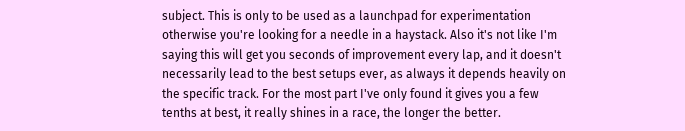subject. This is only to be used as a launchpad for experimentation otherwise you're looking for a needle in a haystack. Also it's not like I'm saying this will get you seconds of improvement every lap, and it doesn't necessarily lead to the best setups ever, as always it depends heavily on the specific track. For the most part I've only found it gives you a few tenths at best, it really shines in a race, the longer the better.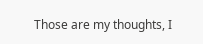Those are my thoughts, I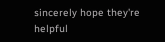sincerely hope they're helpful